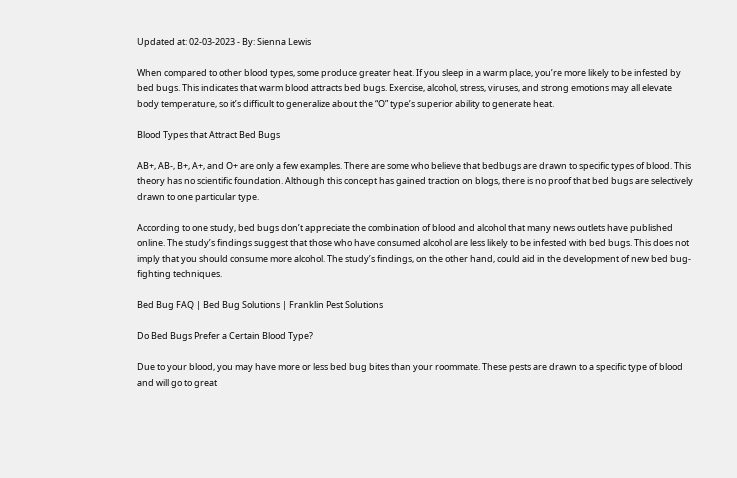Updated at: 02-03-2023 - By: Sienna Lewis

When compared to other blood types, some produce greater heat. If you sleep in a warm place, you’re more likely to be infested by bed bugs. This indicates that warm blood attracts bed bugs. Exercise, alcohol, stress, viruses, and strong emotions may all elevate body temperature, so it’s difficult to generalize about the “O” type’s superior ability to generate heat.

Blood Types that Attract Bed Bugs

AB+, AB-, B+, A+, and O+ are only a few examples. There are some who believe that bedbugs are drawn to specific types of blood. This theory has no scientific foundation. Although this concept has gained traction on blogs, there is no proof that bed bugs are selectively drawn to one particular type.

According to one study, bed bugs don’t appreciate the combination of blood and alcohol that many news outlets have published online. The study’s findings suggest that those who have consumed alcohol are less likely to be infested with bed bugs. This does not imply that you should consume more alcohol. The study’s findings, on the other hand, could aid in the development of new bed bug-fighting techniques.

Bed Bug FAQ | Bed Bug Solutions | Franklin Pest Solutions

Do Bed Bugs Prefer a Certain Blood Type?

Due to your blood, you may have more or less bed bug bites than your roommate. These pests are drawn to a specific type of blood and will go to great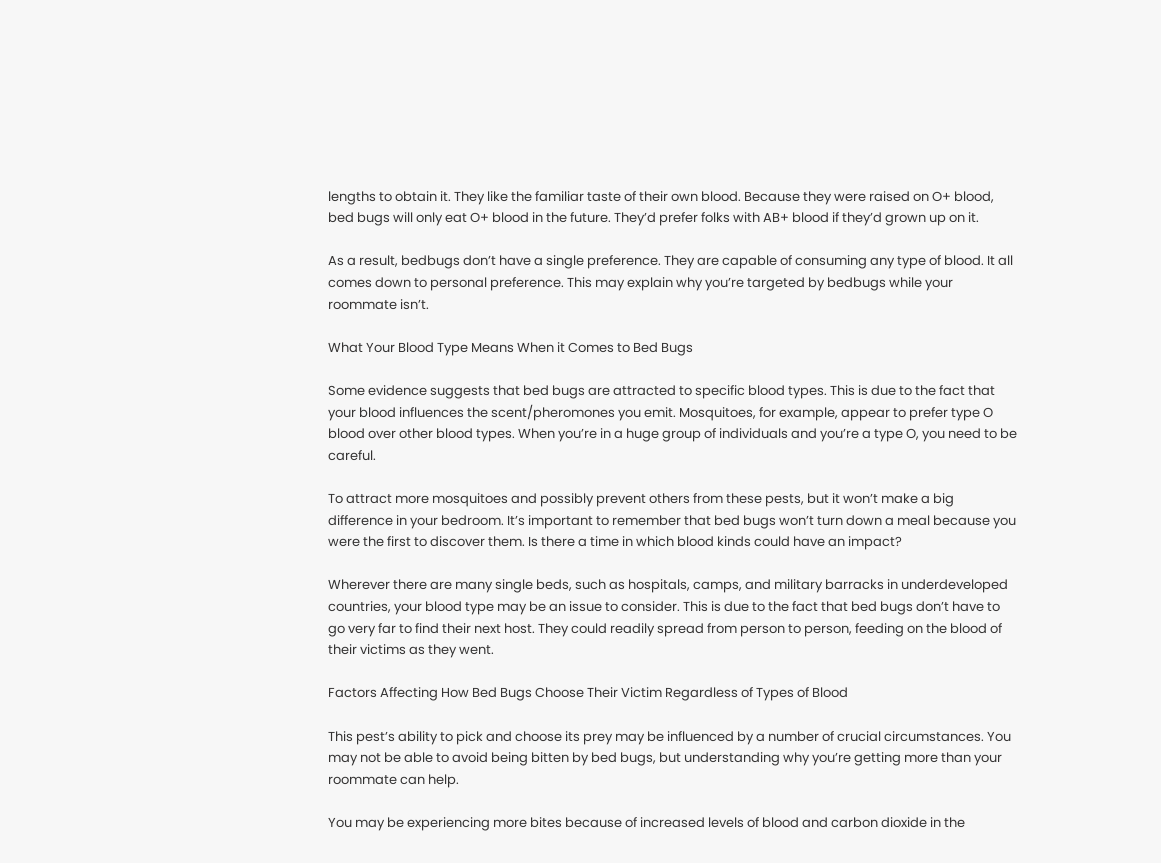lengths to obtain it. They like the familiar taste of their own blood. Because they were raised on O+ blood, bed bugs will only eat O+ blood in the future. They’d prefer folks with AB+ blood if they’d grown up on it.

As a result, bedbugs don’t have a single preference. They are capable of consuming any type of blood. It all comes down to personal preference. This may explain why you’re targeted by bedbugs while your roommate isn’t.

What Your Blood Type Means When it Comes to Bed Bugs

Some evidence suggests that bed bugs are attracted to specific blood types. This is due to the fact that your blood influences the scent/pheromones you emit. Mosquitoes, for example, appear to prefer type O blood over other blood types. When you’re in a huge group of individuals and you’re a type O, you need to be careful.

To attract more mosquitoes and possibly prevent others from these pests, but it won’t make a big difference in your bedroom. It’s important to remember that bed bugs won’t turn down a meal because you were the first to discover them. Is there a time in which blood kinds could have an impact?

Wherever there are many single beds, such as hospitals, camps, and military barracks in underdeveloped countries, your blood type may be an issue to consider. This is due to the fact that bed bugs don’t have to go very far to find their next host. They could readily spread from person to person, feeding on the blood of their victims as they went.

Factors Affecting How Bed Bugs Choose Their Victim Regardless of Types of Blood

This pest’s ability to pick and choose its prey may be influenced by a number of crucial circumstances. You may not be able to avoid being bitten by bed bugs, but understanding why you’re getting more than your roommate can help.

You may be experiencing more bites because of increased levels of blood and carbon dioxide in the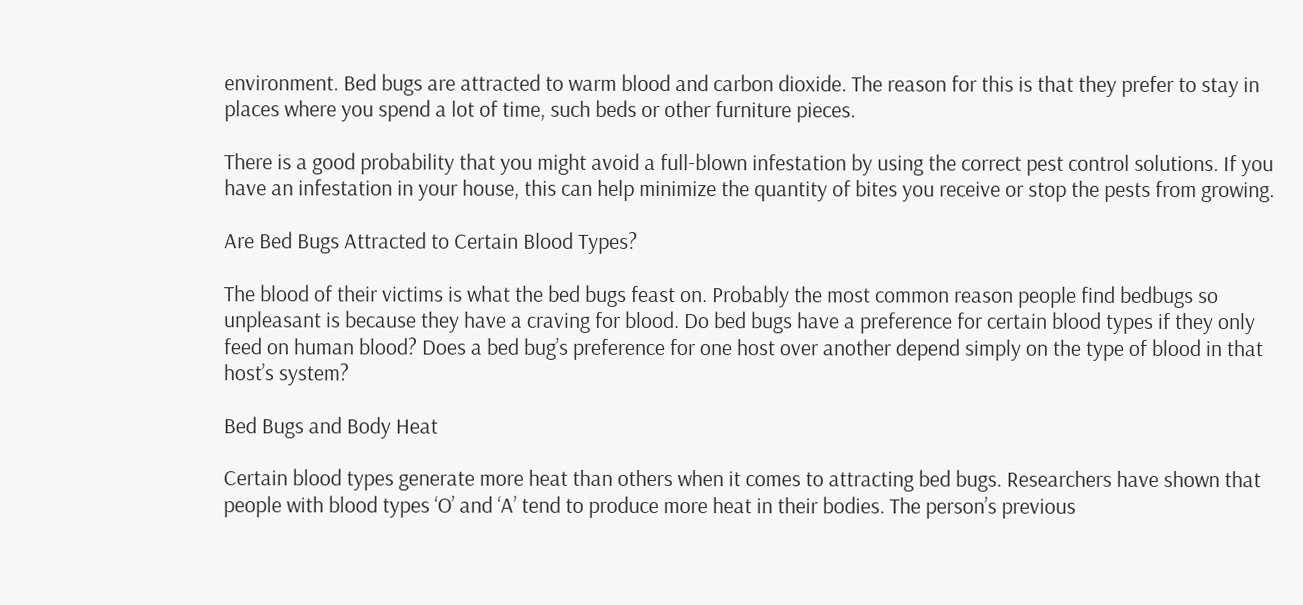environment. Bed bugs are attracted to warm blood and carbon dioxide. The reason for this is that they prefer to stay in places where you spend a lot of time, such beds or other furniture pieces.

There is a good probability that you might avoid a full-blown infestation by using the correct pest control solutions. If you have an infestation in your house, this can help minimize the quantity of bites you receive or stop the pests from growing.

Are Bed Bugs Attracted to Certain Blood Types?

The blood of their victims is what the bed bugs feast on. Probably the most common reason people find bedbugs so unpleasant is because they have a craving for blood. Do bed bugs have a preference for certain blood types if they only feed on human blood? Does a bed bug’s preference for one host over another depend simply on the type of blood in that host’s system?

Bed Bugs and Body Heat

Certain blood types generate more heat than others when it comes to attracting bed bugs. Researchers have shown that people with blood types ‘O’ and ‘A’ tend to produce more heat in their bodies. The person’s previous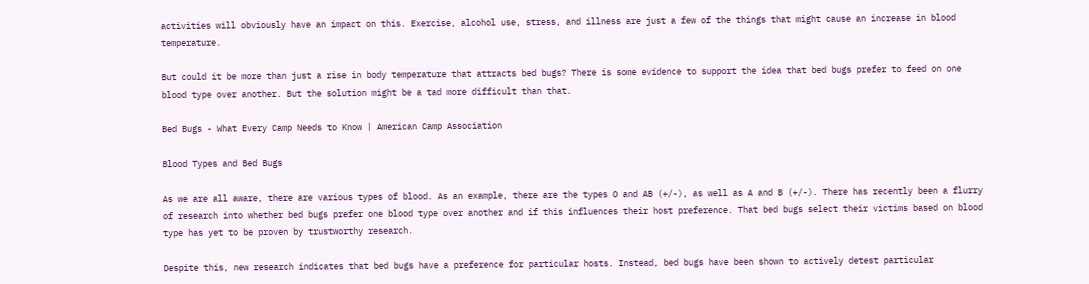activities will obviously have an impact on this. Exercise, alcohol use, stress, and illness are just a few of the things that might cause an increase in blood temperature.

But could it be more than just a rise in body temperature that attracts bed bugs? There is some evidence to support the idea that bed bugs prefer to feed on one blood type over another. But the solution might be a tad more difficult than that.

Bed Bugs - What Every Camp Needs to Know | American Camp Association

Blood Types and Bed Bugs

As we are all aware, there are various types of blood. As an example, there are the types O and AB (+/-), as well as A and B (+/-). There has recently been a flurry of research into whether bed bugs prefer one blood type over another and if this influences their host preference. That bed bugs select their victims based on blood type has yet to be proven by trustworthy research.

Despite this, new research indicates that bed bugs have a preference for particular hosts. Instead, bed bugs have been shown to actively detest particular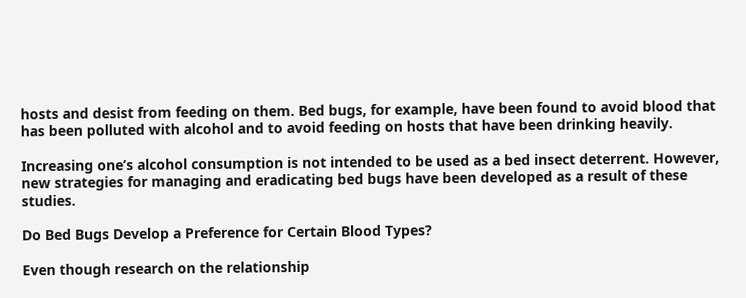hosts and desist from feeding on them. Bed bugs, for example, have been found to avoid blood that has been polluted with alcohol and to avoid feeding on hosts that have been drinking heavily.

Increasing one’s alcohol consumption is not intended to be used as a bed insect deterrent. However, new strategies for managing and eradicating bed bugs have been developed as a result of these studies.

Do Bed Bugs Develop a Preference for Certain Blood Types?

Even though research on the relationship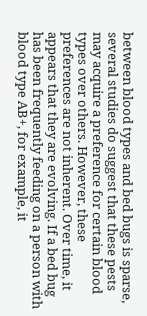between blood types and bed bugs is sparse, several studies do suggest that these pests may acquire a preference for certain blood types over others. However, these preferences are not inherent. Over time, it appears that they are evolving. If a bed bug has been frequently feeding on a person with blood type AB+, for example, it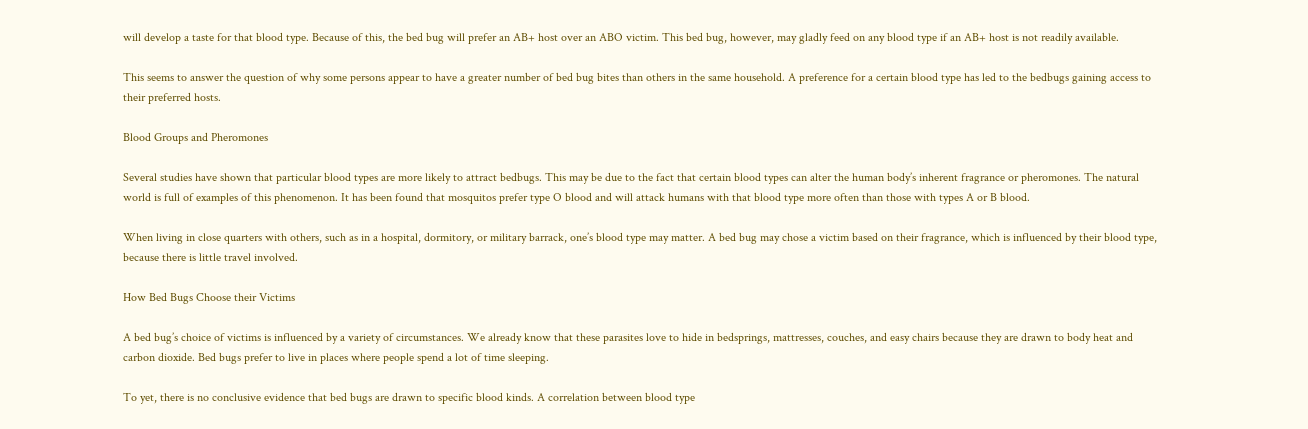will develop a taste for that blood type. Because of this, the bed bug will prefer an AB+ host over an ABO victim. This bed bug, however, may gladly feed on any blood type if an AB+ host is not readily available.

This seems to answer the question of why some persons appear to have a greater number of bed bug bites than others in the same household. A preference for a certain blood type has led to the bedbugs gaining access to their preferred hosts.

Blood Groups and Pheromones

Several studies have shown that particular blood types are more likely to attract bedbugs. This may be due to the fact that certain blood types can alter the human body’s inherent fragrance or pheromones. The natural world is full of examples of this phenomenon. It has been found that mosquitos prefer type O blood and will attack humans with that blood type more often than those with types A or B blood.

When living in close quarters with others, such as in a hospital, dormitory, or military barrack, one’s blood type may matter. A bed bug may chose a victim based on their fragrance, which is influenced by their blood type, because there is little travel involved.

How Bed Bugs Choose their Victims

A bed bug’s choice of victims is influenced by a variety of circumstances. We already know that these parasites love to hide in bedsprings, mattresses, couches, and easy chairs because they are drawn to body heat and carbon dioxide. Bed bugs prefer to live in places where people spend a lot of time sleeping.

To yet, there is no conclusive evidence that bed bugs are drawn to specific blood kinds. A correlation between blood type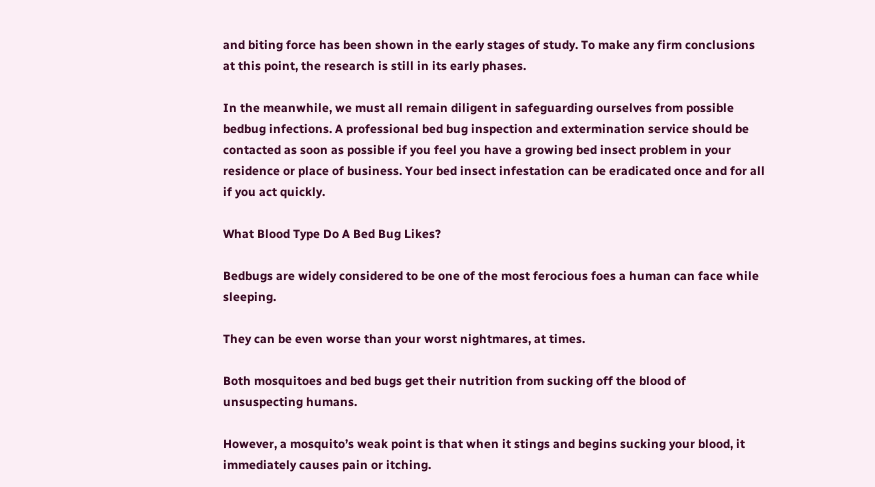and biting force has been shown in the early stages of study. To make any firm conclusions at this point, the research is still in its early phases.

In the meanwhile, we must all remain diligent in safeguarding ourselves from possible bedbug infections. A professional bed bug inspection and extermination service should be contacted as soon as possible if you feel you have a growing bed insect problem in your residence or place of business. Your bed insect infestation can be eradicated once and for all if you act quickly.

What Blood Type Do A Bed Bug Likes?

Bedbugs are widely considered to be one of the most ferocious foes a human can face while sleeping.

They can be even worse than your worst nightmares, at times.

Both mosquitoes and bed bugs get their nutrition from sucking off the blood of unsuspecting humans.

However, a mosquito’s weak point is that when it stings and begins sucking your blood, it immediately causes pain or itching.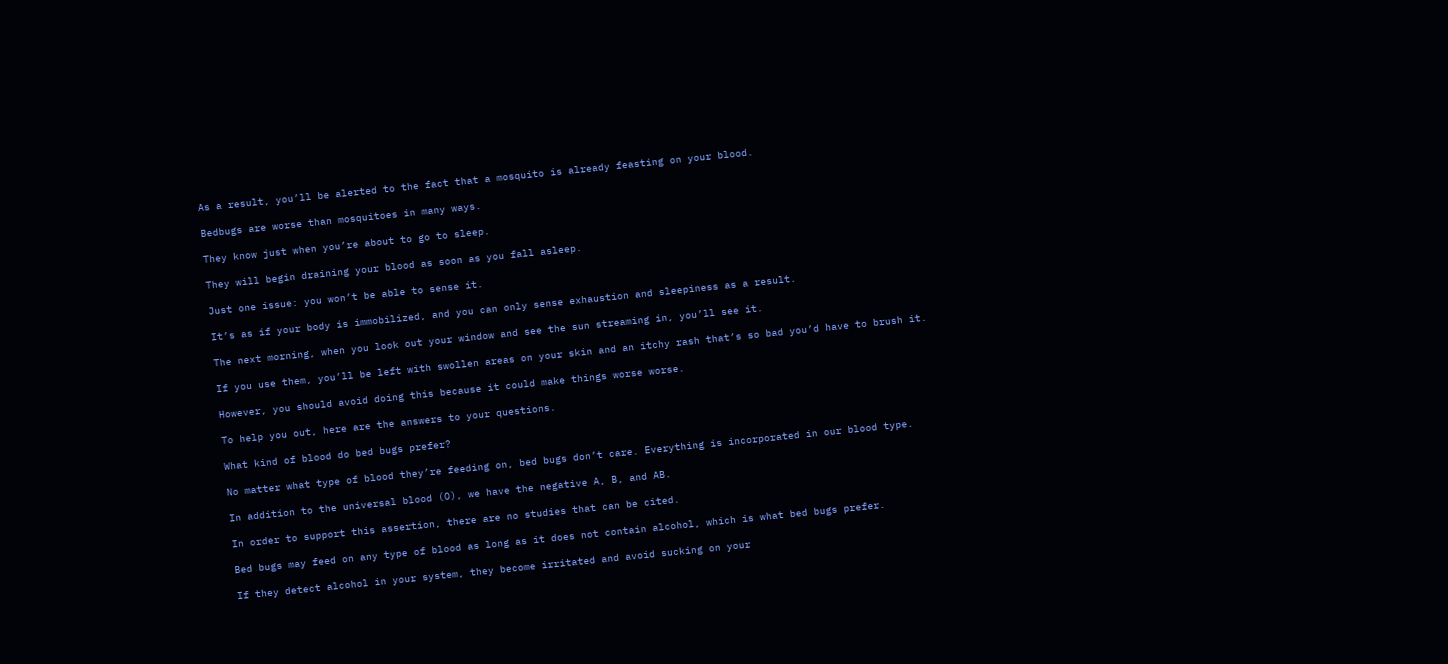As a result, you’ll be alerted to the fact that a mosquito is already feasting on your blood.

Bedbugs are worse than mosquitoes in many ways.

They know just when you’re about to go to sleep.

They will begin draining your blood as soon as you fall asleep.

Just one issue: you won’t be able to sense it.

It’s as if your body is immobilized, and you can only sense exhaustion and sleepiness as a result.

The next morning, when you look out your window and see the sun streaming in, you’ll see it.

If you use them, you’ll be left with swollen areas on your skin and an itchy rash that’s so bad you’d have to brush it.

However, you should avoid doing this because it could make things worse worse.

To help you out, here are the answers to your questions.

What kind of blood do bed bugs prefer?

No matter what type of blood they’re feeding on, bed bugs don’t care. Everything is incorporated in our blood type.

In addition to the universal blood (O), we have the negative A, B, and AB.

In order to support this assertion, there are no studies that can be cited.

Bed bugs may feed on any type of blood as long as it does not contain alcohol, which is what bed bugs prefer.

If they detect alcohol in your system, they become irritated and avoid sucking on your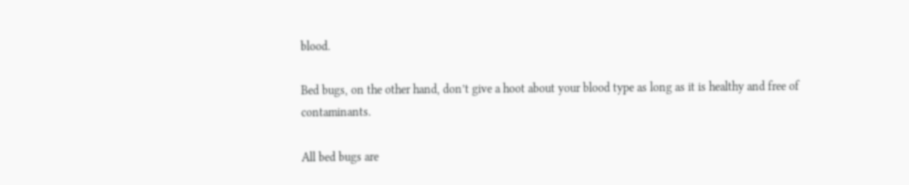blood.

Bed bugs, on the other hand, don’t give a hoot about your blood type as long as it is healthy and free of contaminants.

All bed bugs are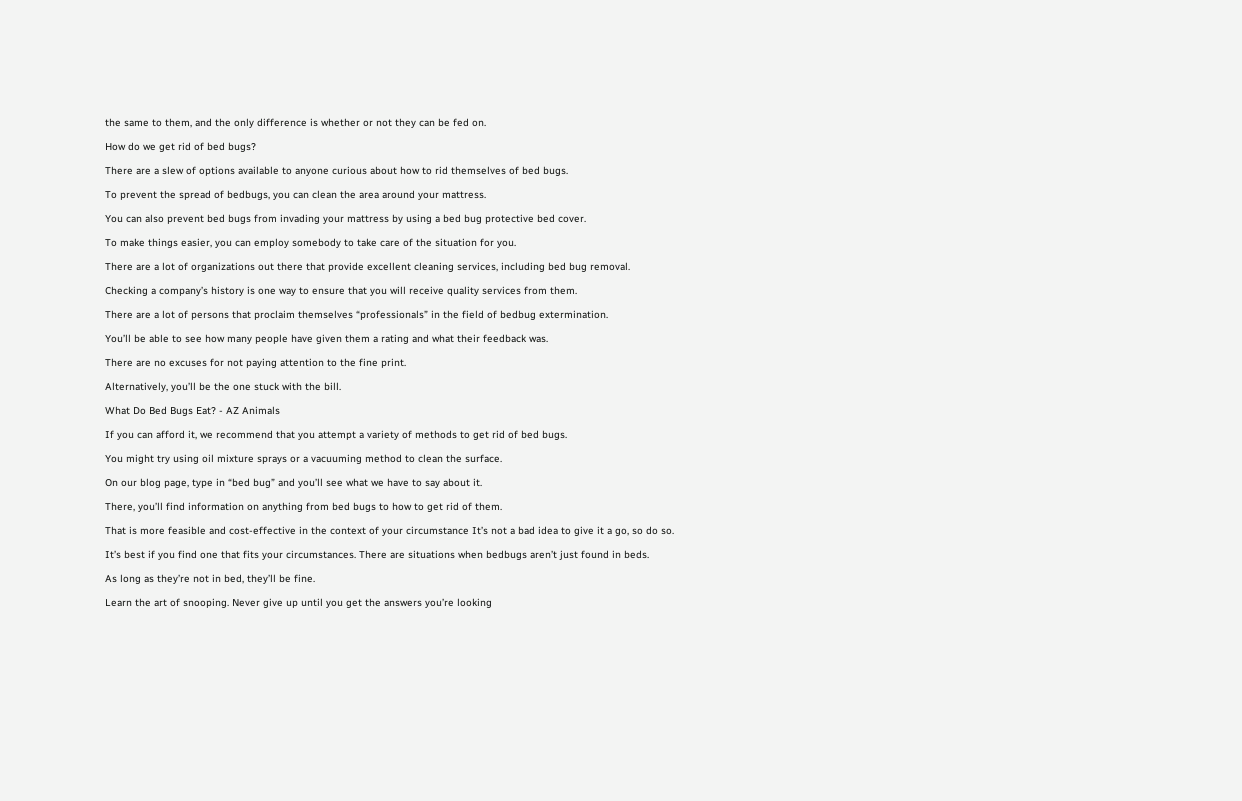the same to them, and the only difference is whether or not they can be fed on.

How do we get rid of bed bugs?

There are a slew of options available to anyone curious about how to rid themselves of bed bugs.

To prevent the spread of bedbugs, you can clean the area around your mattress.

You can also prevent bed bugs from invading your mattress by using a bed bug protective bed cover.

To make things easier, you can employ somebody to take care of the situation for you.

There are a lot of organizations out there that provide excellent cleaning services, including bed bug removal.

Checking a company’s history is one way to ensure that you will receive quality services from them.

There are a lot of persons that proclaim themselves “professionals” in the field of bedbug extermination.

You’ll be able to see how many people have given them a rating and what their feedback was.

There are no excuses for not paying attention to the fine print.

Alternatively, you’ll be the one stuck with the bill.

What Do Bed Bugs Eat? - AZ Animals

If you can afford it, we recommend that you attempt a variety of methods to get rid of bed bugs.

You might try using oil mixture sprays or a vacuuming method to clean the surface.

On our blog page, type in “bed bug” and you’ll see what we have to say about it.

There, you’ll find information on anything from bed bugs to how to get rid of them.

That is more feasible and cost-effective in the context of your circumstance It’s not a bad idea to give it a go, so do so.

It’s best if you find one that fits your circumstances. There are situations when bedbugs aren’t just found in beds.

As long as they’re not in bed, they’ll be fine.

Learn the art of snooping. Never give up until you get the answers you’re looking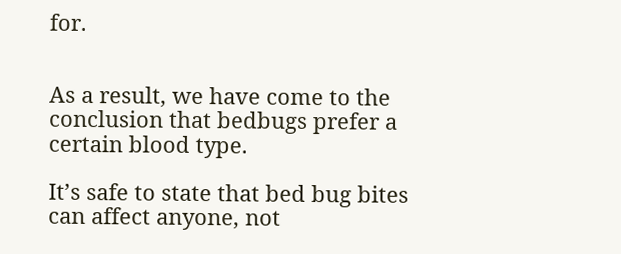for.


As a result, we have come to the conclusion that bedbugs prefer a certain blood type.

It’s safe to state that bed bug bites can affect anyone, not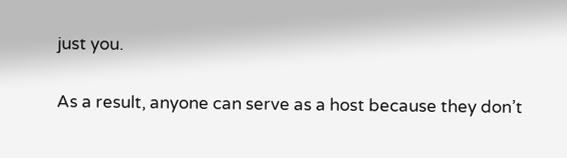just you.

As a result, anyone can serve as a host because they don’t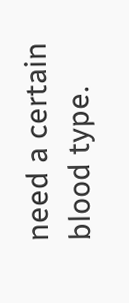need a certain blood type.